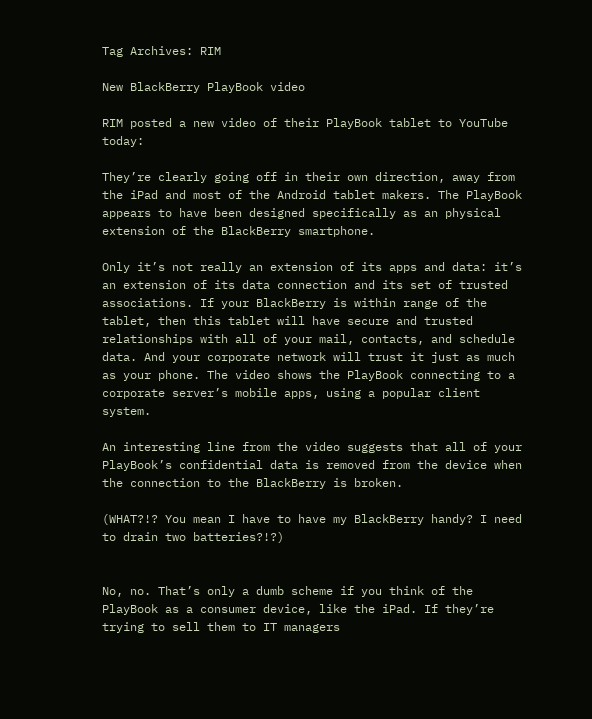Tag Archives: RIM

New BlackBerry PlayBook video

RIM posted a new video of their PlayBook tablet to YouTube today:

They’re clearly going off in their own direction, away from the iPad and most of the Android tablet makers. The PlayBook appears to have been designed specifically as an physical extension of the BlackBerry smartphone.

Only it’s not really an extension of its apps and data: it’s an extension of its data connection and its set of trusted associations. If your BlackBerry is within range of the tablet, then this tablet will have secure and trusted relationships with all of your mail, contacts, and schedule data. And your corporate network will trust it just as much as your phone. The video shows the PlayBook connecting to a corporate server’s mobile apps, using a popular client system.

An interesting line from the video suggests that all of your PlayBook’s confidential data is removed from the device when the connection to the BlackBerry is broken.

(WHAT?!? You mean I have to have my BlackBerry handy? I need to drain two batteries?!?)


No, no. That’s only a dumb scheme if you think of the PlayBook as a consumer device, like the iPad. If they’re trying to sell them to IT managers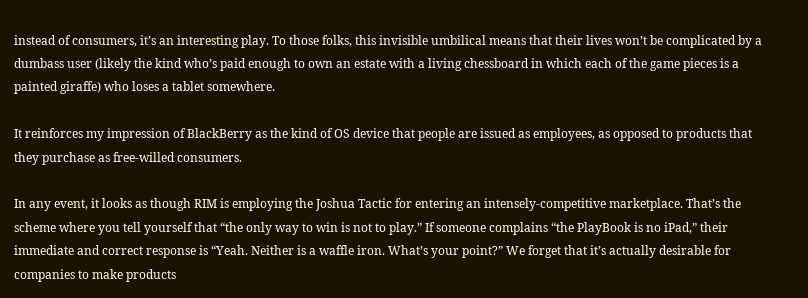instead of consumers, it’s an interesting play. To those folks, this invisible umbilical means that their lives won’t be complicated by a dumbass user (likely the kind who’s paid enough to own an estate with a living chessboard in which each of the game pieces is a painted giraffe) who loses a tablet somewhere.

It reinforces my impression of BlackBerry as the kind of OS device that people are issued as employees, as opposed to products that they purchase as free-willed consumers.

In any event, it looks as though RIM is employing the Joshua Tactic for entering an intensely-competitive marketplace. That’s the scheme where you tell yourself that “the only way to win is not to play.” If someone complains “the PlayBook is no iPad,” their immediate and correct response is “Yeah. Neither is a waffle iron. What’s your point?” We forget that it’s actually desirable for companies to make products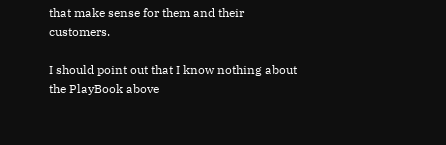that make sense for them and their customers.

I should point out that I know nothing about the PlayBook above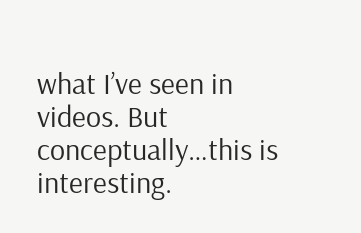what I’ve seen in videos. But conceptually…this is interesting.